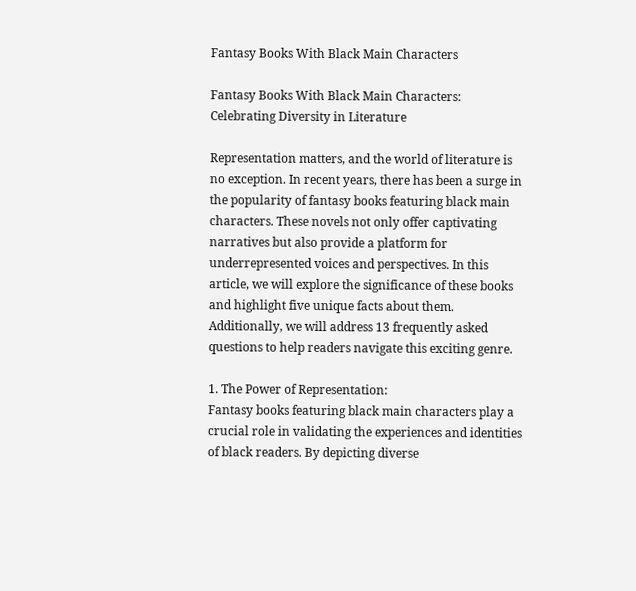Fantasy Books With Black Main Characters

Fantasy Books With Black Main Characters: Celebrating Diversity in Literature

Representation matters, and the world of literature is no exception. In recent years, there has been a surge in the popularity of fantasy books featuring black main characters. These novels not only offer captivating narratives but also provide a platform for underrepresented voices and perspectives. In this article, we will explore the significance of these books and highlight five unique facts about them. Additionally, we will address 13 frequently asked questions to help readers navigate this exciting genre.

1. The Power of Representation:
Fantasy books featuring black main characters play a crucial role in validating the experiences and identities of black readers. By depicting diverse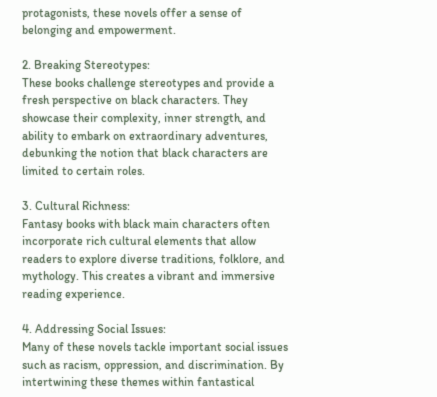protagonists, these novels offer a sense of belonging and empowerment.

2. Breaking Stereotypes:
These books challenge stereotypes and provide a fresh perspective on black characters. They showcase their complexity, inner strength, and ability to embark on extraordinary adventures, debunking the notion that black characters are limited to certain roles.

3. Cultural Richness:
Fantasy books with black main characters often incorporate rich cultural elements that allow readers to explore diverse traditions, folklore, and mythology. This creates a vibrant and immersive reading experience.

4. Addressing Social Issues:
Many of these novels tackle important social issues such as racism, oppression, and discrimination. By intertwining these themes within fantastical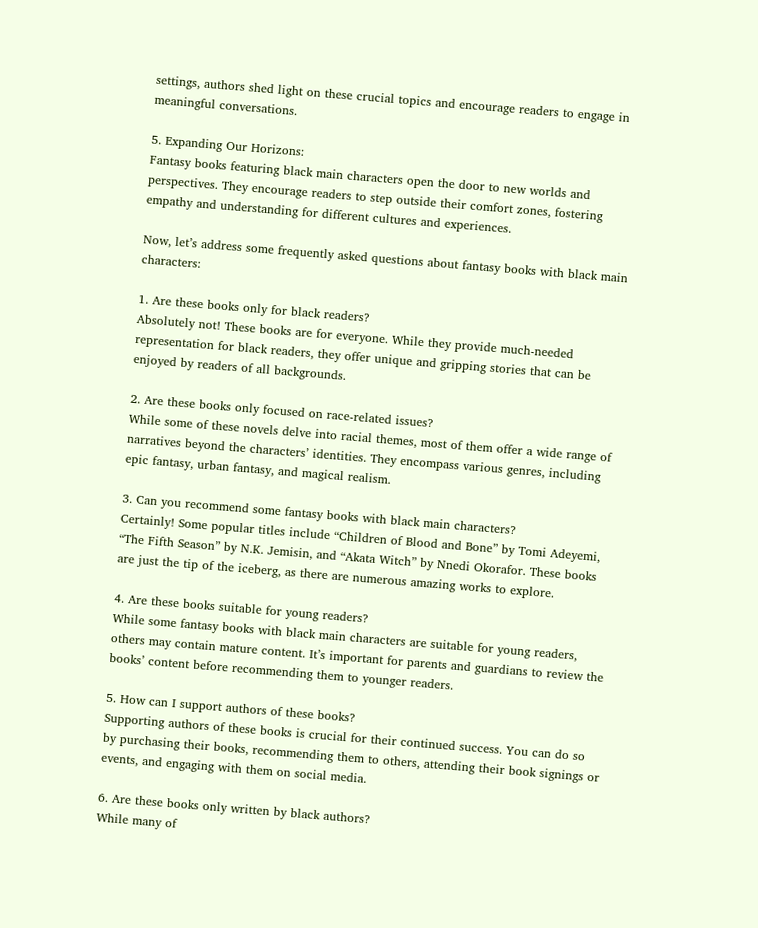settings, authors shed light on these crucial topics and encourage readers to engage in meaningful conversations.

5. Expanding Our Horizons:
Fantasy books featuring black main characters open the door to new worlds and perspectives. They encourage readers to step outside their comfort zones, fostering empathy and understanding for different cultures and experiences.

Now, let’s address some frequently asked questions about fantasy books with black main characters:

1. Are these books only for black readers?
Absolutely not! These books are for everyone. While they provide much-needed representation for black readers, they offer unique and gripping stories that can be enjoyed by readers of all backgrounds.

2. Are these books only focused on race-related issues?
While some of these novels delve into racial themes, most of them offer a wide range of narratives beyond the characters’ identities. They encompass various genres, including epic fantasy, urban fantasy, and magical realism.

3. Can you recommend some fantasy books with black main characters?
Certainly! Some popular titles include “Children of Blood and Bone” by Tomi Adeyemi, “The Fifth Season” by N.K. Jemisin, and “Akata Witch” by Nnedi Okorafor. These books are just the tip of the iceberg, as there are numerous amazing works to explore.

4. Are these books suitable for young readers?
While some fantasy books with black main characters are suitable for young readers, others may contain mature content. It’s important for parents and guardians to review the books’ content before recommending them to younger readers.

5. How can I support authors of these books?
Supporting authors of these books is crucial for their continued success. You can do so by purchasing their books, recommending them to others, attending their book signings or events, and engaging with them on social media.

6. Are these books only written by black authors?
While many of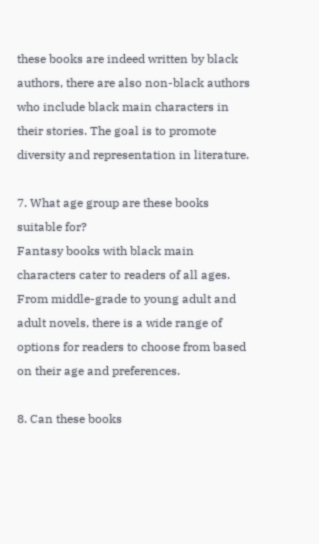these books are indeed written by black authors, there are also non-black authors who include black main characters in their stories. The goal is to promote diversity and representation in literature.

7. What age group are these books suitable for?
Fantasy books with black main characters cater to readers of all ages. From middle-grade to young adult and adult novels, there is a wide range of options for readers to choose from based on their age and preferences.

8. Can these books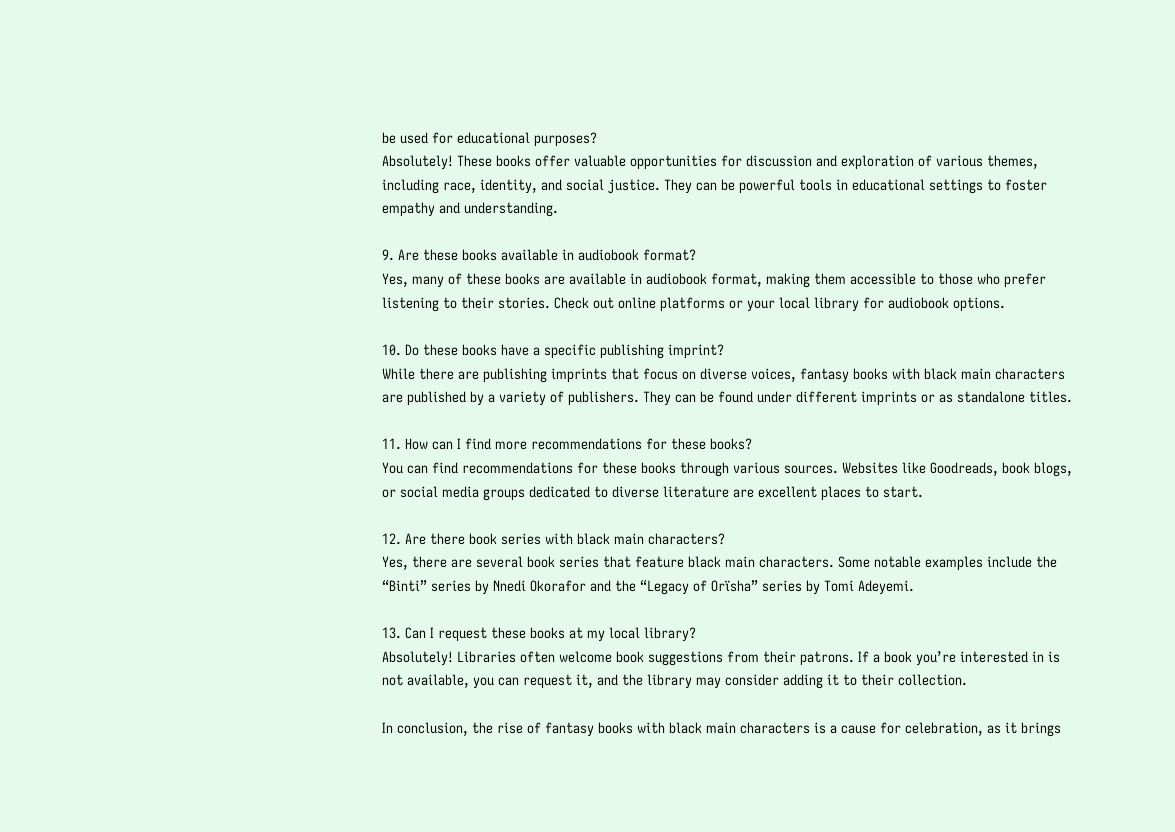be used for educational purposes?
Absolutely! These books offer valuable opportunities for discussion and exploration of various themes, including race, identity, and social justice. They can be powerful tools in educational settings to foster empathy and understanding.

9. Are these books available in audiobook format?
Yes, many of these books are available in audiobook format, making them accessible to those who prefer listening to their stories. Check out online platforms or your local library for audiobook options.

10. Do these books have a specific publishing imprint?
While there are publishing imprints that focus on diverse voices, fantasy books with black main characters are published by a variety of publishers. They can be found under different imprints or as standalone titles.

11. How can I find more recommendations for these books?
You can find recommendations for these books through various sources. Websites like Goodreads, book blogs, or social media groups dedicated to diverse literature are excellent places to start.

12. Are there book series with black main characters?
Yes, there are several book series that feature black main characters. Some notable examples include the “Binti” series by Nnedi Okorafor and the “Legacy of Orïsha” series by Tomi Adeyemi.

13. Can I request these books at my local library?
Absolutely! Libraries often welcome book suggestions from their patrons. If a book you’re interested in is not available, you can request it, and the library may consider adding it to their collection.

In conclusion, the rise of fantasy books with black main characters is a cause for celebration, as it brings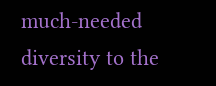much-needed diversity to the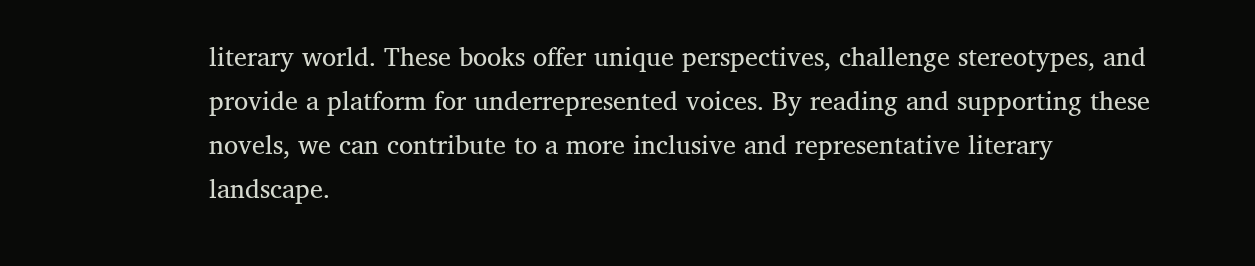literary world. These books offer unique perspectives, challenge stereotypes, and provide a platform for underrepresented voices. By reading and supporting these novels, we can contribute to a more inclusive and representative literary landscape.